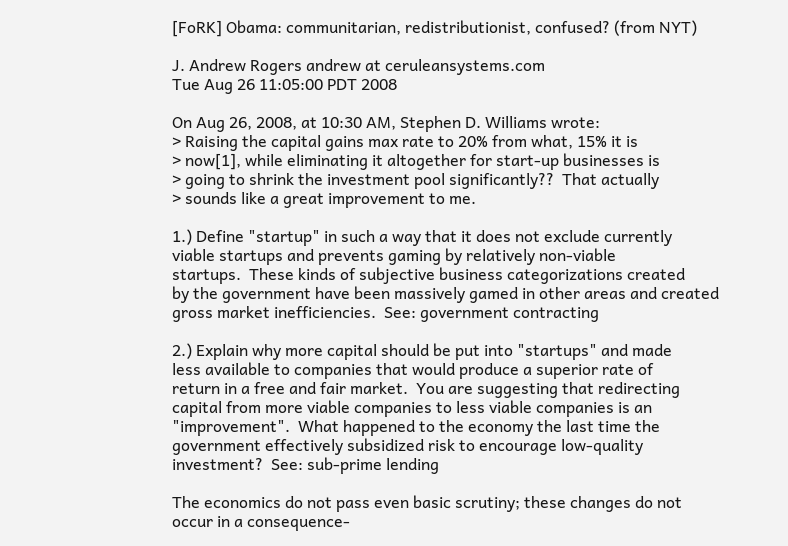[FoRK] Obama: communitarian, redistributionist, confused? (from NYT)

J. Andrew Rogers andrew at ceruleansystems.com
Tue Aug 26 11:05:00 PDT 2008

On Aug 26, 2008, at 10:30 AM, Stephen D. Williams wrote:
> Raising the capital gains max rate to 20% from what, 15% it is
> now[1], while eliminating it altogether for start-up businesses is
> going to shrink the investment pool significantly??  That actually
> sounds like a great improvement to me.

1.) Define "startup" in such a way that it does not exclude currently
viable startups and prevents gaming by relatively non-viable
startups.  These kinds of subjective business categorizations created
by the government have been massively gamed in other areas and created
gross market inefficiencies.  See: government contracting

2.) Explain why more capital should be put into "startups" and made
less available to companies that would produce a superior rate of
return in a free and fair market.  You are suggesting that redirecting
capital from more viable companies to less viable companies is an
"improvement".  What happened to the economy the last time the
government effectively subsidized risk to encourage low-quality
investment?  See: sub-prime lending

The economics do not pass even basic scrutiny; these changes do not
occur in a consequence-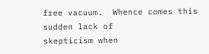free vacuum.  Whence comes this sudden lack of
skepticism when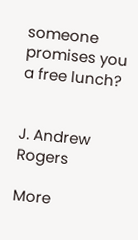someone promises you a free lunch?


J. Andrew Rogers

More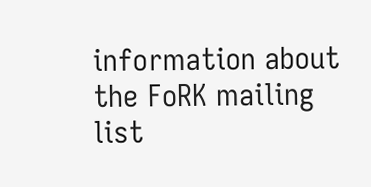information about the FoRK mailing list